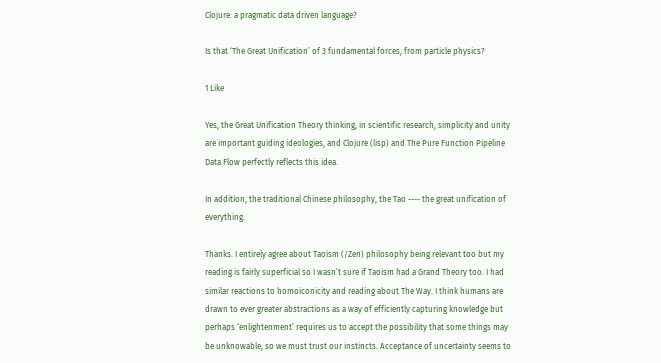Clojure: a pragmatic data driven language?

Is that ‘The Great Unification’ of 3 fundamental forces, from particle physics?

1 Like

Yes, the Great Unification Theory thinking, in scientific research, simplicity and unity are important guiding ideologies, and Clojure (lisp) and The Pure Function Pipeline Data Flow perfectly reflects this idea.

In addition, the traditional Chinese philosophy, the Tao ---- the great unification of everything.

Thanks. I entirely agree about Taoism (/Zen) philosophy being relevant too but my reading is fairly superficial so I wasn’t sure if Taoism had a Grand Theory too. I had similar reactions to homoiconicity and reading about The Way. I think humans are drawn to ever greater abstractions as a way of efficiently capturing knowledge but perhaps ‘enlightenment’ requires us to accept the possibility that some things may be unknowable, so we must trust our instincts. Acceptance of uncertainty seems to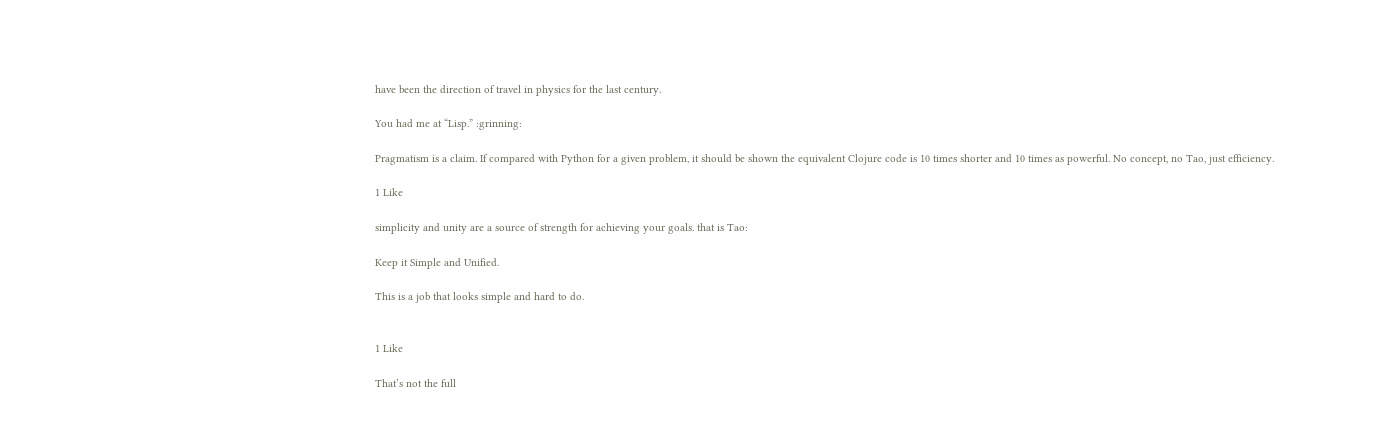have been the direction of travel in physics for the last century.

You had me at “Lisp.” :grinning:

Pragmatism is a claim. If compared with Python for a given problem, it should be shown the equivalent Clojure code is 10 times shorter and 10 times as powerful. No concept, no Tao, just efficiency.

1 Like

simplicity and unity are a source of strength for achieving your goals. that is Tao:

Keep it Simple and Unified.

This is a job that looks simple and hard to do.


1 Like

That’s not the full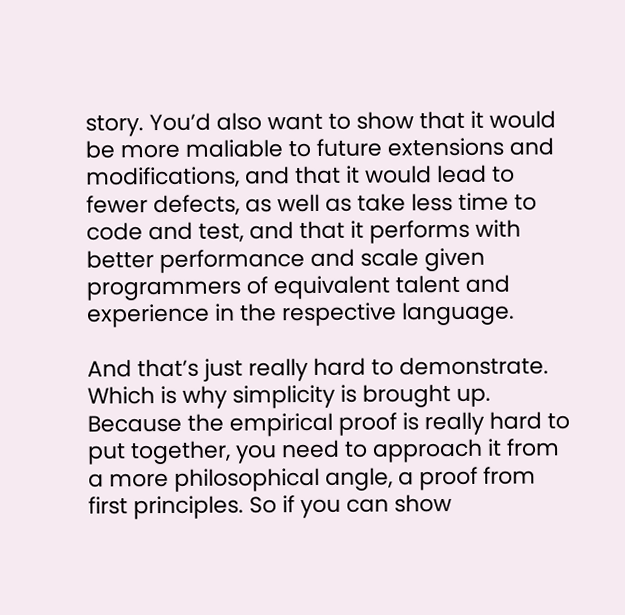story. You’d also want to show that it would be more maliable to future extensions and modifications, and that it would lead to fewer defects, as well as take less time to code and test, and that it performs with better performance and scale given programmers of equivalent talent and experience in the respective language.

And that’s just really hard to demonstrate. Which is why simplicity is brought up. Because the empirical proof is really hard to put together, you need to approach it from a more philosophical angle, a proof from first principles. So if you can show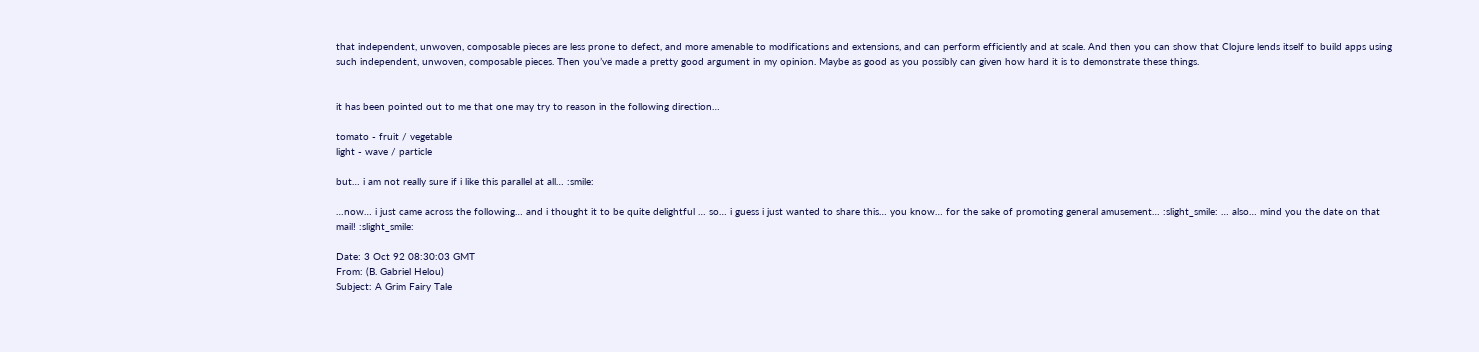that independent, unwoven, composable pieces are less prone to defect, and more amenable to modifications and extensions, and can perform efficiently and at scale. And then you can show that Clojure lends itself to build apps using such independent, unwoven, composable pieces. Then you’ve made a pretty good argument in my opinion. Maybe as good as you possibly can given how hard it is to demonstrate these things.


it has been pointed out to me that one may try to reason in the following direction…

tomato - fruit / vegetable
light - wave / particle

but… i am not really sure if i like this parallel at all… :smile:

…now… i just came across the following… and i thought it to be quite delightful … so… i guess i just wanted to share this… you know… for the sake of promoting general amusement… :slight_smile: … also… mind you the date on that mail! :slight_smile:

Date: 3 Oct 92 08:30:03 GMT
From: (B. Gabriel Helou)
Subject: A Grim Fairy Tale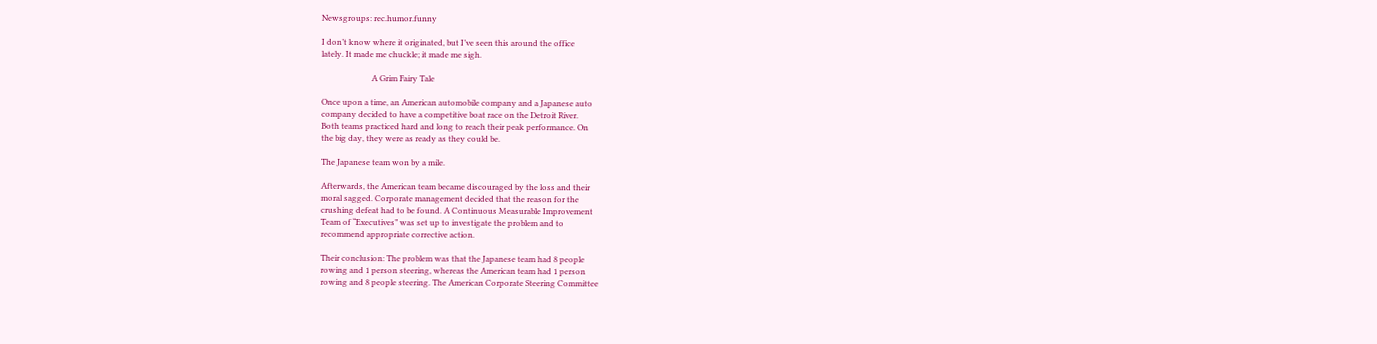Newsgroups: rec.humor.funny

I don’t know where it originated, but I’ve seen this around the office
lately. It made me chuckle; it made me sigh.

                         A Grim Fairy Tale

Once upon a time, an American automobile company and a Japanese auto
company decided to have a competitive boat race on the Detroit River.
Both teams practiced hard and long to reach their peak performance. On
the big day, they were as ready as they could be.

The Japanese team won by a mile.

Afterwards, the American team became discouraged by the loss and their
moral sagged. Corporate management decided that the reason for the
crushing defeat had to be found. A Continuous Measurable Improvement
Team of “Executives” was set up to investigate the problem and to
recommend appropriate corrective action.

Their conclusion: The problem was that the Japanese team had 8 people
rowing and 1 person steering, whereas the American team had 1 person
rowing and 8 people steering. The American Corporate Steering Committee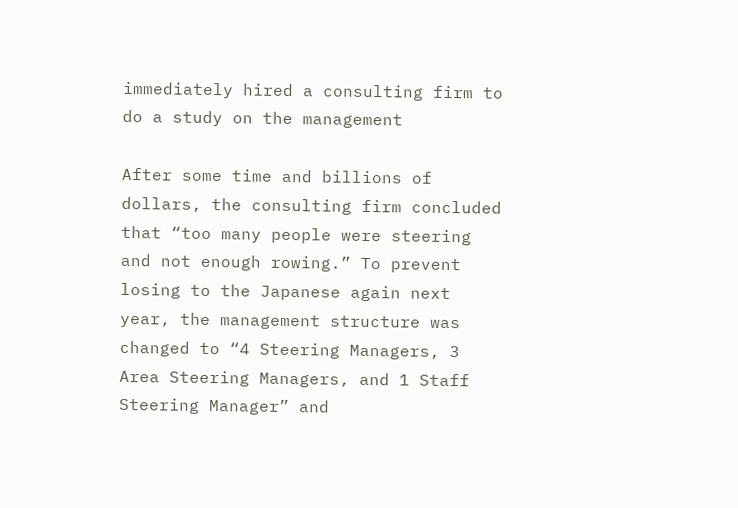immediately hired a consulting firm to do a study on the management

After some time and billions of dollars, the consulting firm concluded
that “too many people were steering and not enough rowing.” To prevent
losing to the Japanese again next year, the management structure was
changed to “4 Steering Managers, 3 Area Steering Managers, and 1 Staff
Steering Manager” and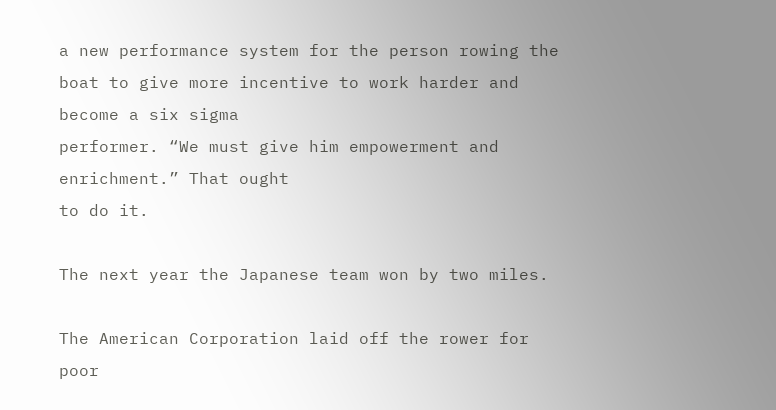a new performance system for the person rowing the
boat to give more incentive to work harder and become a six sigma
performer. “We must give him empowerment and enrichment.” That ought
to do it.

The next year the Japanese team won by two miles.

The American Corporation laid off the rower for poor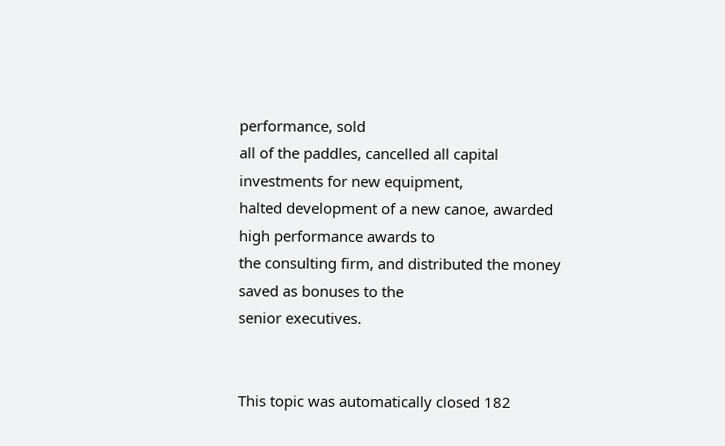performance, sold
all of the paddles, cancelled all capital investments for new equipment,
halted development of a new canoe, awarded high performance awards to
the consulting firm, and distributed the money saved as bonuses to the
senior executives.


This topic was automatically closed 182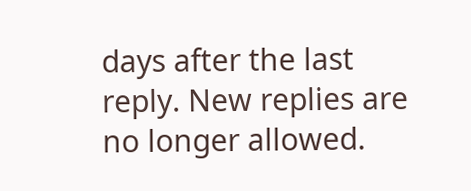days after the last reply. New replies are no longer allowed.